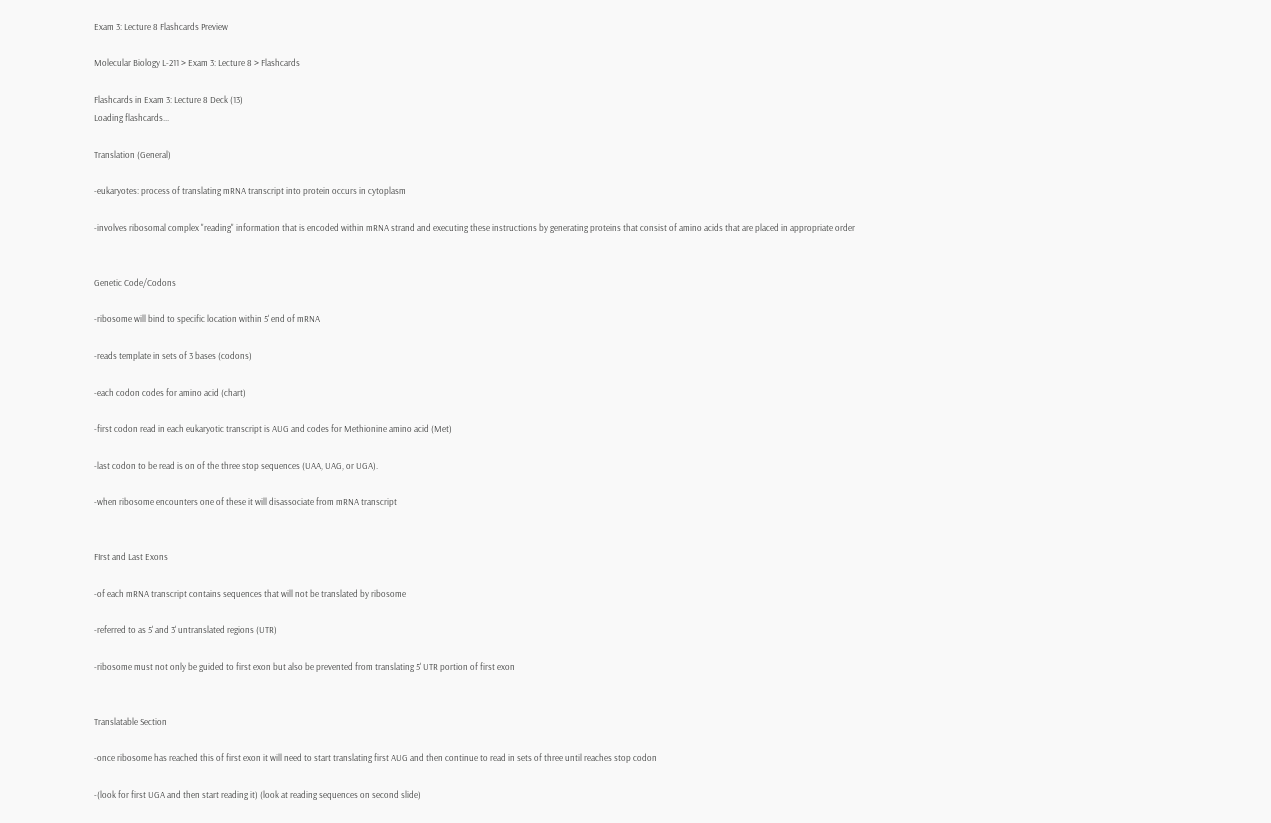Exam 3: Lecture 8 Flashcards Preview

Molecular Biology L-211 > Exam 3: Lecture 8 > Flashcards

Flashcards in Exam 3: Lecture 8 Deck (13)
Loading flashcards...

Translation (General)

-eukaryotes: process of translating mRNA transcript into protein occurs in cytoplasm

-involves ribosomal complex "reading" information that is encoded within mRNA strand and executing these instructions by generating proteins that consist of amino acids that are placed in appropriate order


Genetic Code/Codons

-ribosome will bind to specific location within 5' end of mRNA

-reads template in sets of 3 bases (codons)

-each codon codes for amino acid (chart)

-first codon read in each eukaryotic transcript is AUG and codes for Methionine amino acid (Met)

-last codon to be read is on of the three stop sequences (UAA, UAG, or UGA).

-when ribosome encounters one of these it will disassociate from mRNA transcript


FIrst and Last Exons

-of each mRNA transcript contains sequences that will not be translated by ribosome

-referred to as 5' and 3' untranslated regions (UTR)

-ribosome must not only be guided to first exon but also be prevented from translating 5' UTR portion of first exon


Translatable Section

-once ribosome has reached this of first exon it will need to start translating first AUG and then continue to read in sets of three until reaches stop codon

-(look for first UGA and then start reading it) (look at reading sequences on second slide)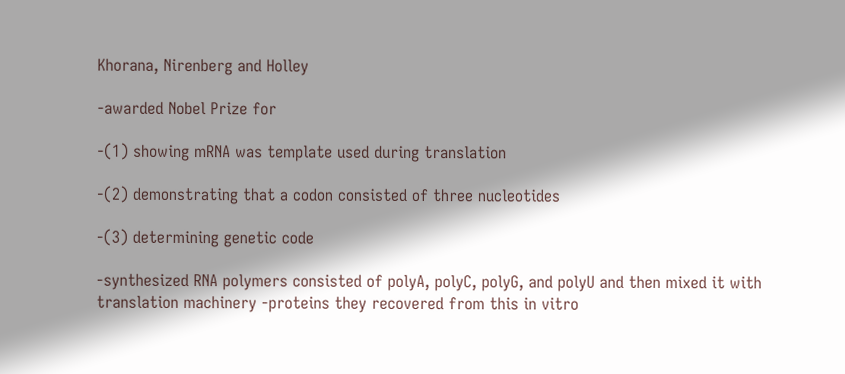Khorana, Nirenberg and Holley

-awarded Nobel Prize for

-(1) showing mRNA was template used during translation

-(2) demonstrating that a codon consisted of three nucleotides

-(3) determining genetic code

-synthesized RNA polymers consisted of polyA, polyC, polyG, and polyU and then mixed it with translation machinery -proteins they recovered from this in vitro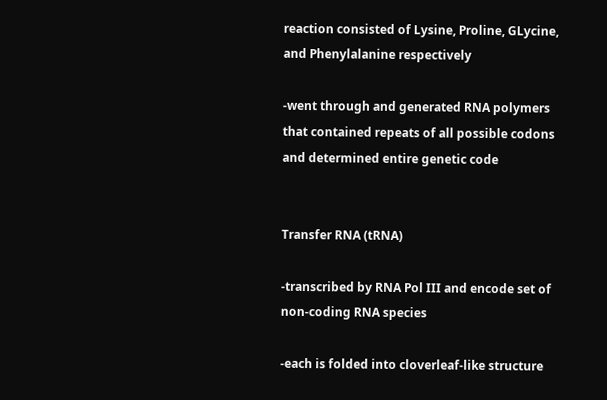reaction consisted of Lysine, Proline, GLycine, and Phenylalanine respectively

-went through and generated RNA polymers that contained repeats of all possible codons and determined entire genetic code


Transfer RNA (tRNA)

-transcribed by RNA Pol III and encode set of non-coding RNA species

-each is folded into cloverleaf-like structure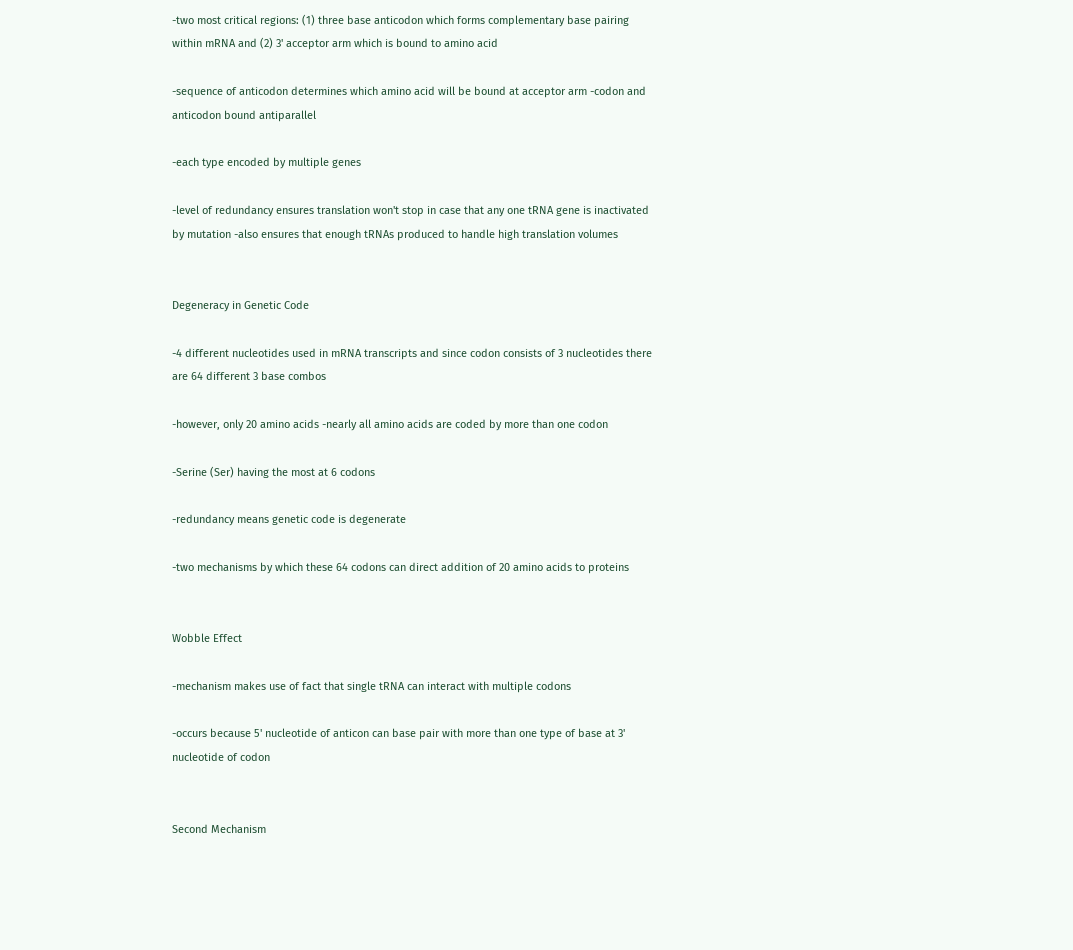-two most critical regions: (1) three base anticodon which forms complementary base pairing within mRNA and (2) 3' acceptor arm which is bound to amino acid

-sequence of anticodon determines which amino acid will be bound at acceptor arm -codon and anticodon bound antiparallel

-each type encoded by multiple genes

-level of redundancy ensures translation won't stop in case that any one tRNA gene is inactivated by mutation -also ensures that enough tRNAs produced to handle high translation volumes


Degeneracy in Genetic Code

-4 different nucleotides used in mRNA transcripts and since codon consists of 3 nucleotides there are 64 different 3 base combos

-however, only 20 amino acids -nearly all amino acids are coded by more than one codon

-Serine (Ser) having the most at 6 codons

-redundancy means genetic code is degenerate

-two mechanisms by which these 64 codons can direct addition of 20 amino acids to proteins


Wobble Effect

-mechanism makes use of fact that single tRNA can interact with multiple codons

-occurs because 5' nucleotide of anticon can base pair with more than one type of base at 3' nucleotide of codon


Second Mechanism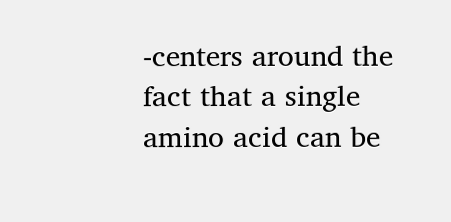-centers around the fact that a single amino acid can be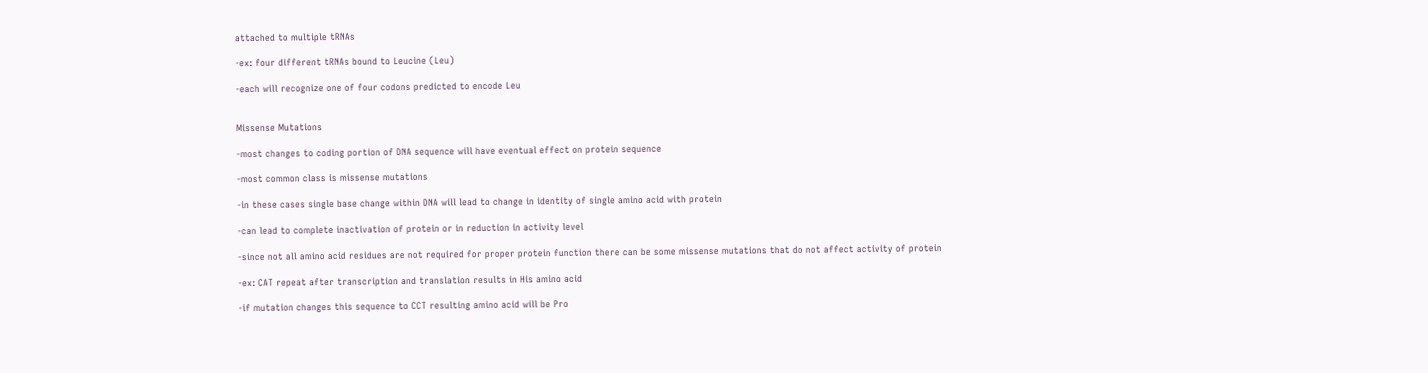attached to multiple tRNAs

-ex: four different tRNAs bound to Leucine (Leu)

-each will recognize one of four codons predicted to encode Leu


Missense Mutations

-most changes to coding portion of DNA sequence will have eventual effect on protein sequence

-most common class is missense mutations

-in these cases single base change within DNA will lead to change in identity of single amino acid with protein

-can lead to complete inactivation of protein or in reduction in activity level

-since not all amino acid residues are not required for proper protein function there can be some missense mutations that do not affect activity of protein

-ex: CAT repeat after transcription and translation results in His amino acid

-if mutation changes this sequence to CCT resulting amino acid will be Pro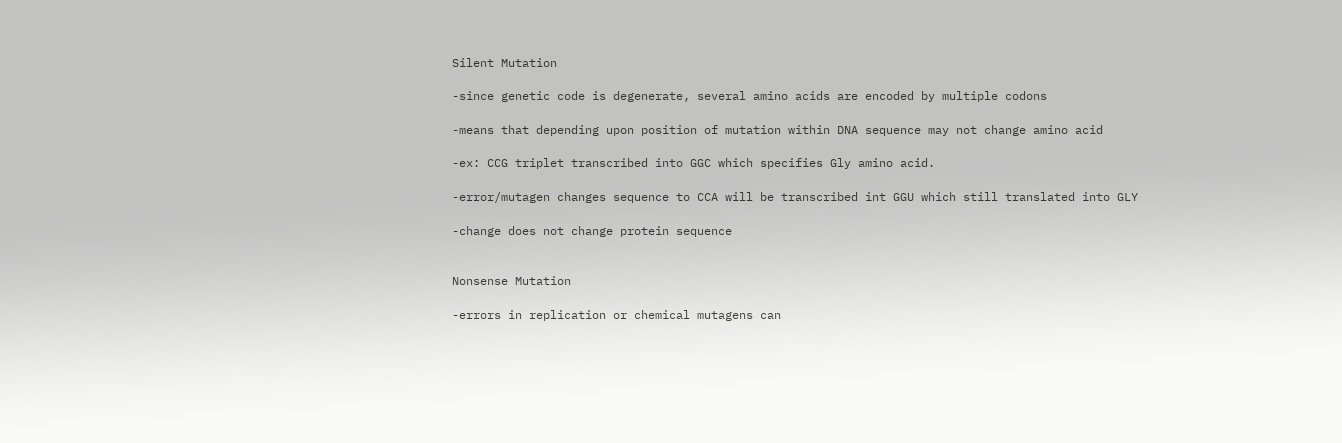Silent Mutation

-since genetic code is degenerate, several amino acids are encoded by multiple codons

-means that depending upon position of mutation within DNA sequence may not change amino acid

-ex: CCG triplet transcribed into GGC which specifies Gly amino acid.

-error/mutagen changes sequence to CCA will be transcribed int GGU which still translated into GLY

-change does not change protein sequence


Nonsense Mutation

-errors in replication or chemical mutagens can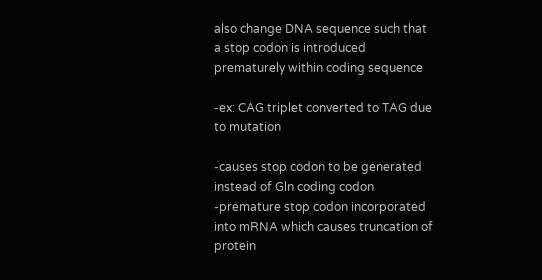also change DNA sequence such that a stop codon is introduced prematurely within coding sequence

-ex: CAG triplet converted to TAG due to mutation

-causes stop codon to be generated instead of Gln coding codon -premature stop codon incorporated into mRNA which causes truncation of protein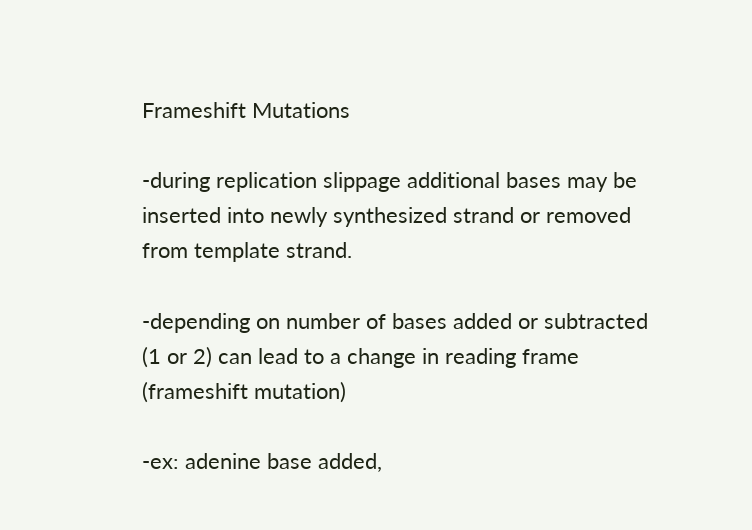Frameshift Mutations

-during replication slippage additional bases may be inserted into newly synthesized strand or removed from template strand.

-depending on number of bases added or subtracted (1 or 2) can lead to a change in reading frame (frameshift mutation)

-ex: adenine base added,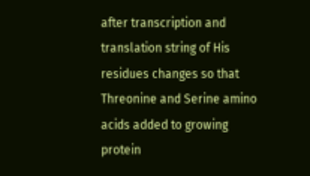after transcription and translation string of His residues changes so that Threonine and Serine amino acids added to growing protein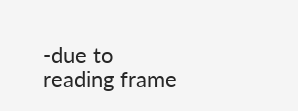-due to reading frame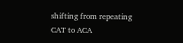shifting from repeating CAT to ACA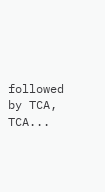followed by TCA, TCA...